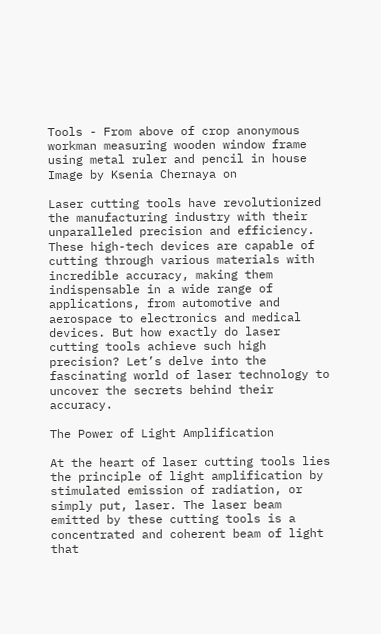Tools - From above of crop anonymous workman measuring wooden window frame using metal ruler and pencil in house
Image by Ksenia Chernaya on

Laser cutting tools have revolutionized the manufacturing industry with their unparalleled precision and efficiency. These high-tech devices are capable of cutting through various materials with incredible accuracy, making them indispensable in a wide range of applications, from automotive and aerospace to electronics and medical devices. But how exactly do laser cutting tools achieve such high precision? Let’s delve into the fascinating world of laser technology to uncover the secrets behind their accuracy.

The Power of Light Amplification

At the heart of laser cutting tools lies the principle of light amplification by stimulated emission of radiation, or simply put, laser. The laser beam emitted by these cutting tools is a concentrated and coherent beam of light that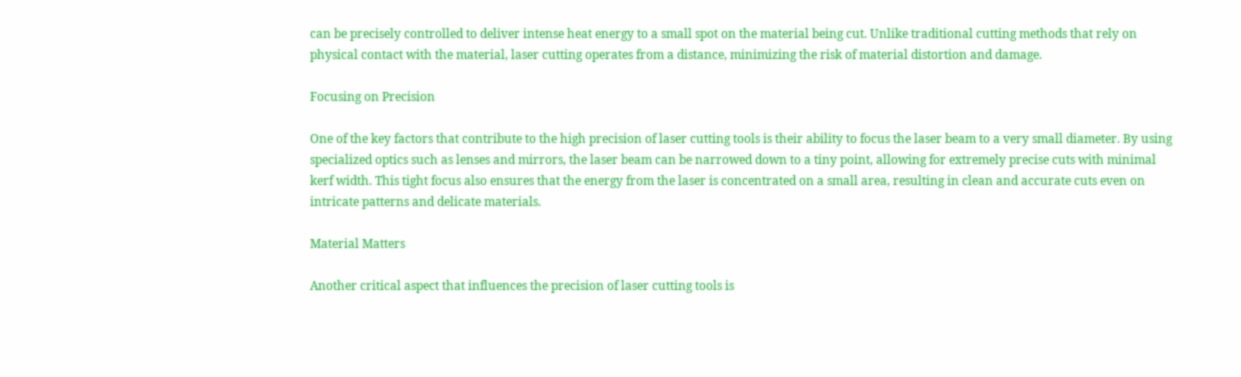can be precisely controlled to deliver intense heat energy to a small spot on the material being cut. Unlike traditional cutting methods that rely on physical contact with the material, laser cutting operates from a distance, minimizing the risk of material distortion and damage.

Focusing on Precision

One of the key factors that contribute to the high precision of laser cutting tools is their ability to focus the laser beam to a very small diameter. By using specialized optics such as lenses and mirrors, the laser beam can be narrowed down to a tiny point, allowing for extremely precise cuts with minimal kerf width. This tight focus also ensures that the energy from the laser is concentrated on a small area, resulting in clean and accurate cuts even on intricate patterns and delicate materials.

Material Matters

Another critical aspect that influences the precision of laser cutting tools is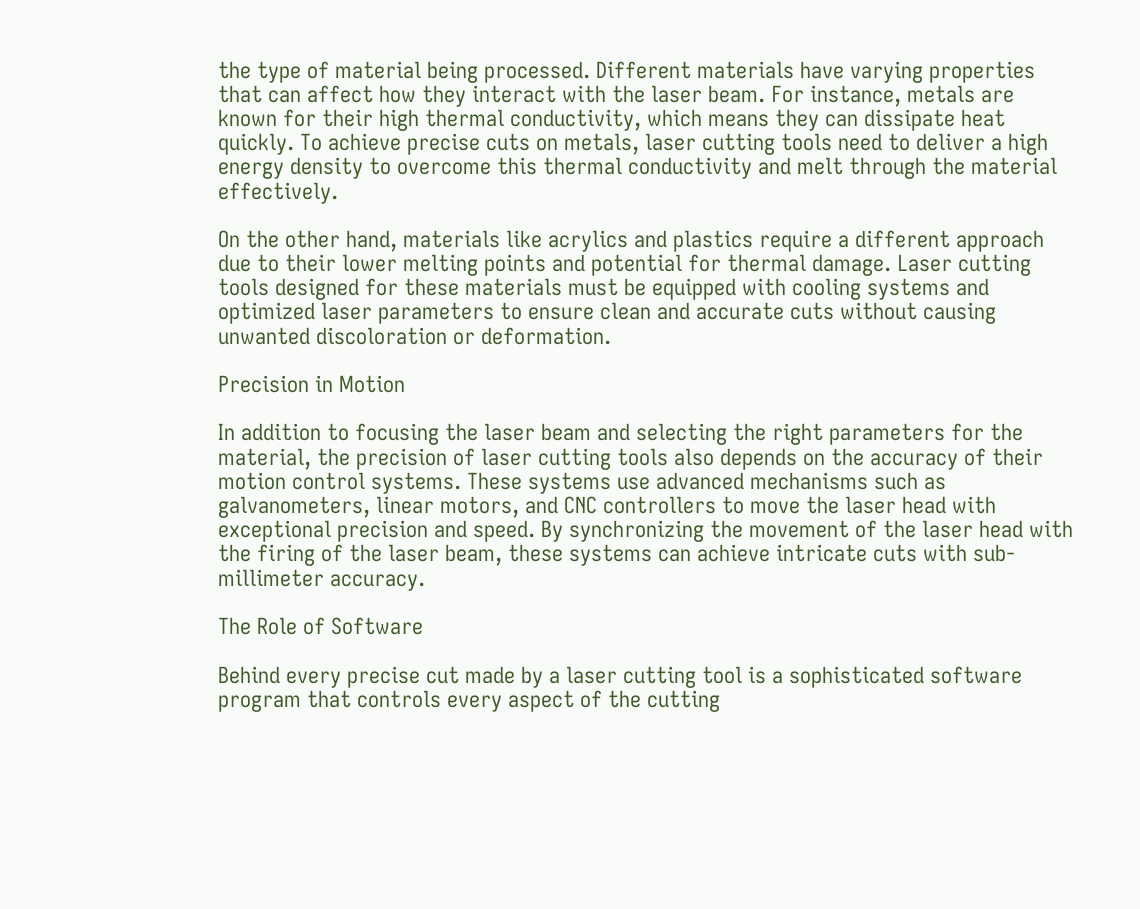the type of material being processed. Different materials have varying properties that can affect how they interact with the laser beam. For instance, metals are known for their high thermal conductivity, which means they can dissipate heat quickly. To achieve precise cuts on metals, laser cutting tools need to deliver a high energy density to overcome this thermal conductivity and melt through the material effectively.

On the other hand, materials like acrylics and plastics require a different approach due to their lower melting points and potential for thermal damage. Laser cutting tools designed for these materials must be equipped with cooling systems and optimized laser parameters to ensure clean and accurate cuts without causing unwanted discoloration or deformation.

Precision in Motion

In addition to focusing the laser beam and selecting the right parameters for the material, the precision of laser cutting tools also depends on the accuracy of their motion control systems. These systems use advanced mechanisms such as galvanometers, linear motors, and CNC controllers to move the laser head with exceptional precision and speed. By synchronizing the movement of the laser head with the firing of the laser beam, these systems can achieve intricate cuts with sub-millimeter accuracy.

The Role of Software

Behind every precise cut made by a laser cutting tool is a sophisticated software program that controls every aspect of the cutting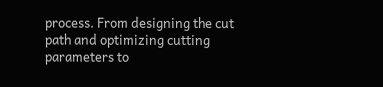process. From designing the cut path and optimizing cutting parameters to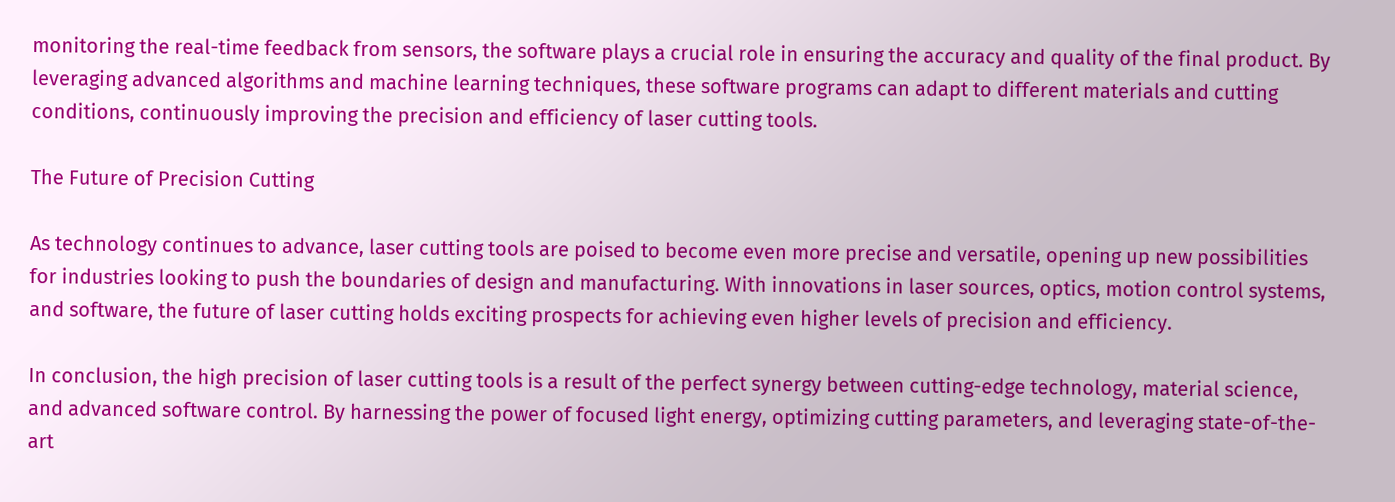monitoring the real-time feedback from sensors, the software plays a crucial role in ensuring the accuracy and quality of the final product. By leveraging advanced algorithms and machine learning techniques, these software programs can adapt to different materials and cutting conditions, continuously improving the precision and efficiency of laser cutting tools.

The Future of Precision Cutting

As technology continues to advance, laser cutting tools are poised to become even more precise and versatile, opening up new possibilities for industries looking to push the boundaries of design and manufacturing. With innovations in laser sources, optics, motion control systems, and software, the future of laser cutting holds exciting prospects for achieving even higher levels of precision and efficiency.

In conclusion, the high precision of laser cutting tools is a result of the perfect synergy between cutting-edge technology, material science, and advanced software control. By harnessing the power of focused light energy, optimizing cutting parameters, and leveraging state-of-the-art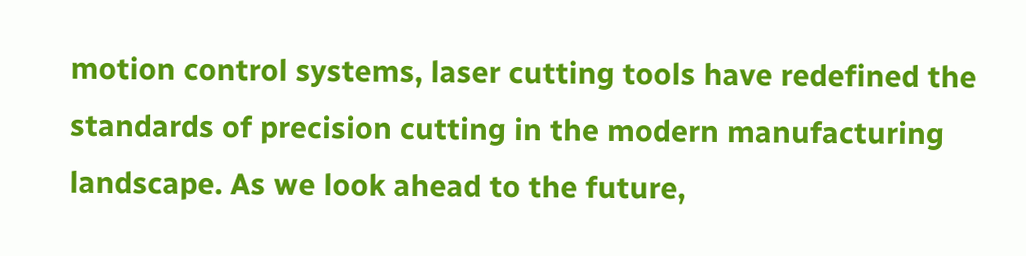motion control systems, laser cutting tools have redefined the standards of precision cutting in the modern manufacturing landscape. As we look ahead to the future,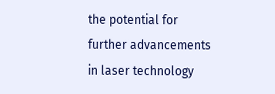the potential for further advancements in laser technology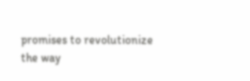promises to revolutionize the way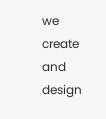we create and design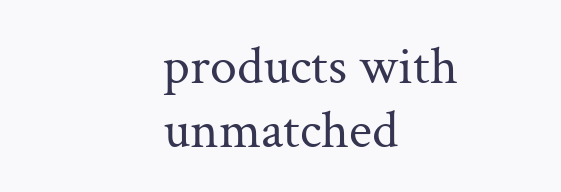products with unmatched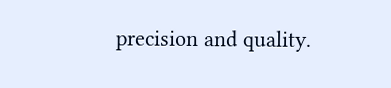precision and quality.